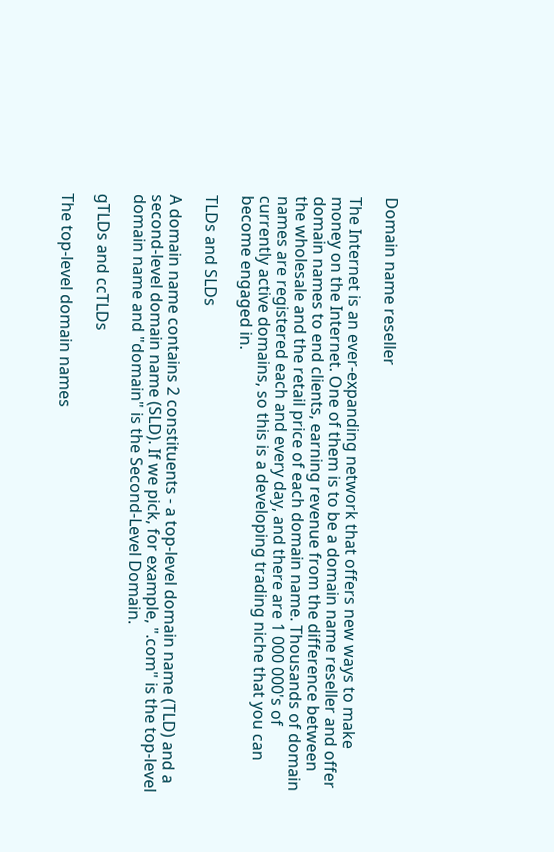Domain name reseller

The Internet is an ever-expanding network that offers new ways to make money on the Internet. One of them is to be a domain name reseller and offer domain names to end clients, earning revenue from the difference between the wholesale and the retail price of each domain name. Thousands of domain names are registered each and every day, and there are 1 000 000's of currently active domains, so this is a developing trading niche that you can become engaged in.

TLDs and SLDs

A domain name contains 2 constituents - a top-level domain name (TLD) and a second-level domain name (SLD). If we pick, for example, ".com" is the top-level domain name and "domain" is the Second-Level Domain.

gTLDs and ccTLDs

The top-level domain names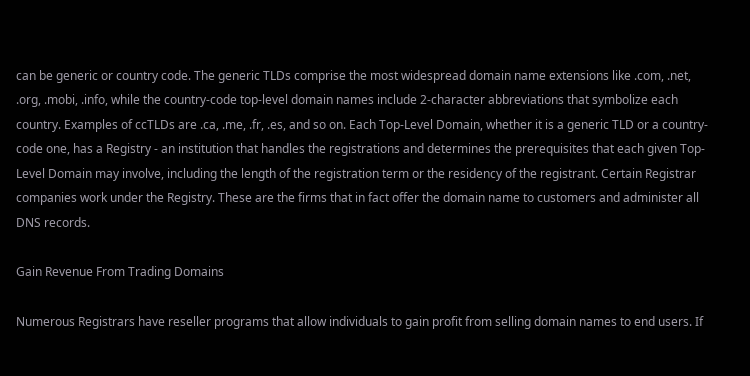can be generic or country code. The generic TLDs comprise the most widespread domain name extensions like .com, .net, .org, .mobi, .info, while the country-code top-level domain names include 2-character abbreviations that symbolize each country. Examples of ccTLDs are .ca, .me, .fr, .es, and so on. Each Top-Level Domain, whether it is a generic TLD or a country-code one, has a Registry - an institution that handles the registrations and determines the prerequisites that each given Top-Level Domain may involve, including the length of the registration term or the residency of the registrant. Certain Registrar companies work under the Registry. These are the firms that in fact offer the domain name to customers and administer all DNS records.

Gain Revenue From Trading Domains

Numerous Registrars have reseller programs that allow individuals to gain profit from selling domain names to end users. If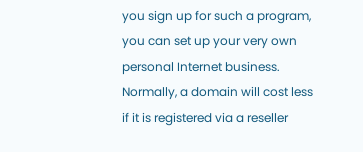you sign up for such a program, you can set up your very own personal Internet business. Normally, a domain will cost less if it is registered via a reseller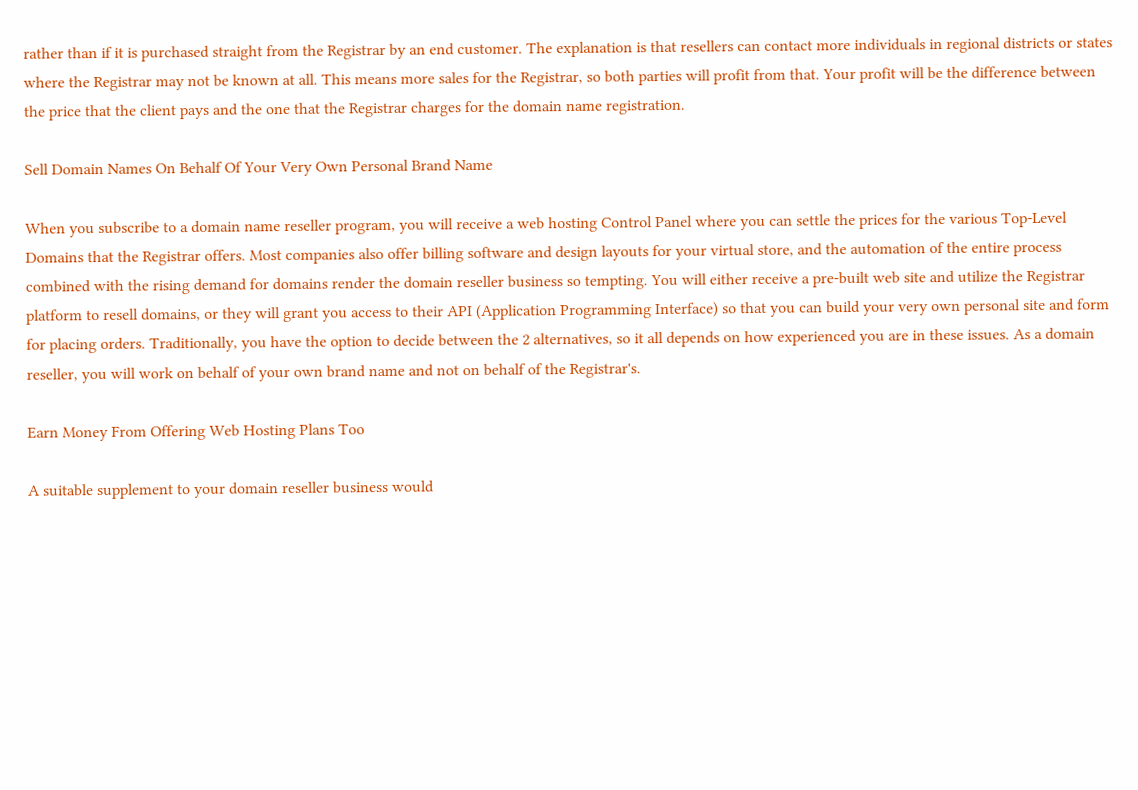rather than if it is purchased straight from the Registrar by an end customer. The explanation is that resellers can contact more individuals in regional districts or states where the Registrar may not be known at all. This means more sales for the Registrar, so both parties will profit from that. Your profit will be the difference between the price that the client pays and the one that the Registrar charges for the domain name registration.

Sell Domain Names On Behalf Of Your Very Own Personal Brand Name

When you subscribe to a domain name reseller program, you will receive a web hosting Control Panel where you can settle the prices for the various Top-Level Domains that the Registrar offers. Most companies also offer billing software and design layouts for your virtual store, and the automation of the entire process combined with the rising demand for domains render the domain reseller business so tempting. You will either receive a pre-built web site and utilize the Registrar platform to resell domains, or they will grant you access to their API (Application Programming Interface) so that you can build your very own personal site and form for placing orders. Traditionally, you have the option to decide between the 2 alternatives, so it all depends on how experienced you are in these issues. As a domain reseller, you will work on behalf of your own brand name and not on behalf of the Registrar's.

Earn Money From Offering Web Hosting Plans Too

A suitable supplement to your domain reseller business would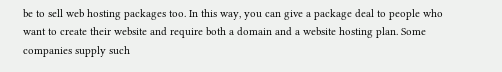be to sell web hosting packages too. In this way, you can give a package deal to people who want to create their website and require both a domain and a website hosting plan. Some companies supply such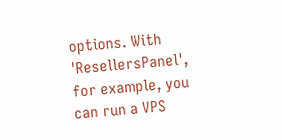options. With 'ResellersPanel', for example, you can run a VPS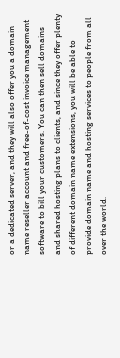or a dedicated server, and they will also offer you a domain name reseller account and free-of-cost invoice management software to bill your customers. You can then sell domains and shared hosting plans to clients, and since they offer plenty of different domain name extensions, you will be able to provide domain name and hosting services to people from all over the world.